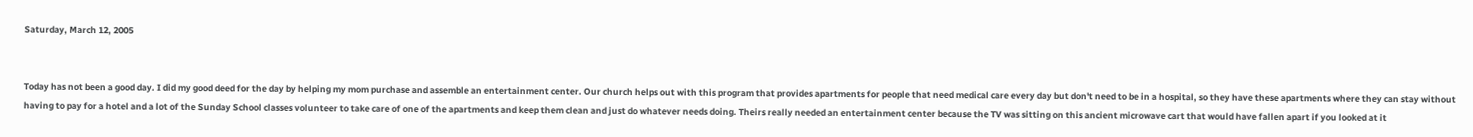Saturday, March 12, 2005


Today has not been a good day. I did my good deed for the day by helping my mom purchase and assemble an entertainment center. Our church helps out with this program that provides apartments for people that need medical care every day but don't need to be in a hospital, so they have these apartments where they can stay without having to pay for a hotel and a lot of the Sunday School classes volunteer to take care of one of the apartments and keep them clean and just do whatever needs doing. Theirs really needed an entertainment center because the TV was sitting on this ancient microwave cart that would have fallen apart if you looked at it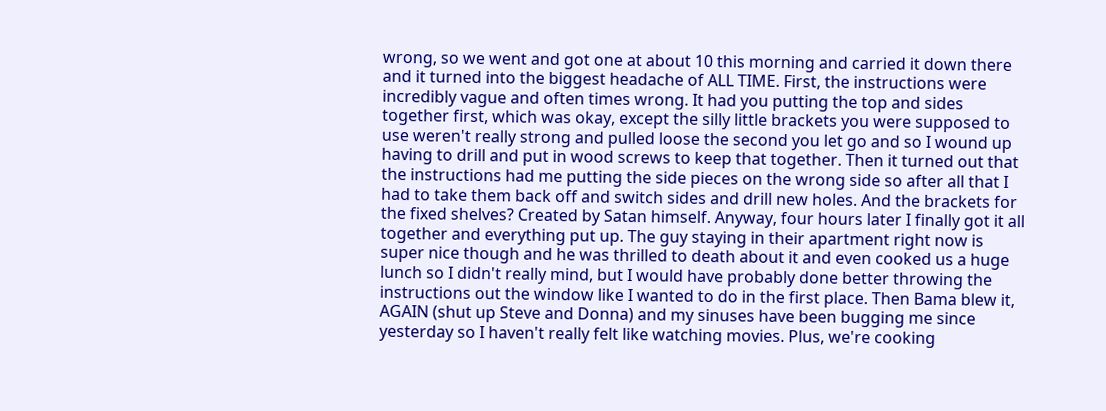wrong, so we went and got one at about 10 this morning and carried it down there and it turned into the biggest headache of ALL TIME. First, the instructions were incredibly vague and often times wrong. It had you putting the top and sides together first, which was okay, except the silly little brackets you were supposed to use weren't really strong and pulled loose the second you let go and so I wound up having to drill and put in wood screws to keep that together. Then it turned out that the instructions had me putting the side pieces on the wrong side so after all that I had to take them back off and switch sides and drill new holes. And the brackets for the fixed shelves? Created by Satan himself. Anyway, four hours later I finally got it all together and everything put up. The guy staying in their apartment right now is super nice though and he was thrilled to death about it and even cooked us a huge lunch so I didn't really mind, but I would have probably done better throwing the instructions out the window like I wanted to do in the first place. Then Bama blew it, AGAIN (shut up Steve and Donna) and my sinuses have been bugging me since yesterday so I haven't really felt like watching movies. Plus, we're cooking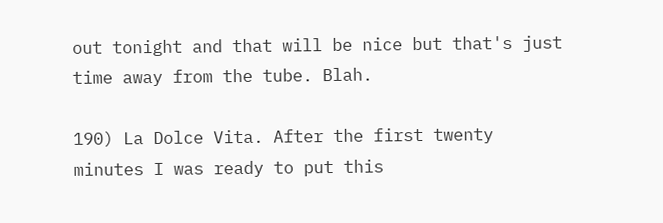out tonight and that will be nice but that's just time away from the tube. Blah.

190) La Dolce Vita. After the first twenty minutes I was ready to put this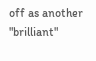off as another
"brilliant"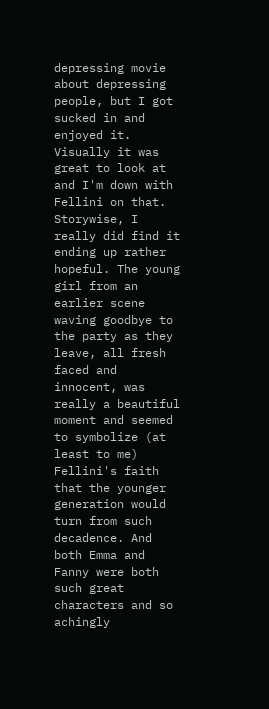depressing movie about depressing people, but I got sucked in and enjoyed it. Visually it was great to look at and I'm down with Fellini on that. Storywise, I really did find it ending up rather hopeful. The young girl from an earlier scene waving goodbye to the party as they leave, all fresh faced and innocent, was really a beautiful moment and seemed to symbolize (at least to me) Fellini's faith that the younger generation would turn from such decadence. And both Emma and Fanny were both such great characters and so achingly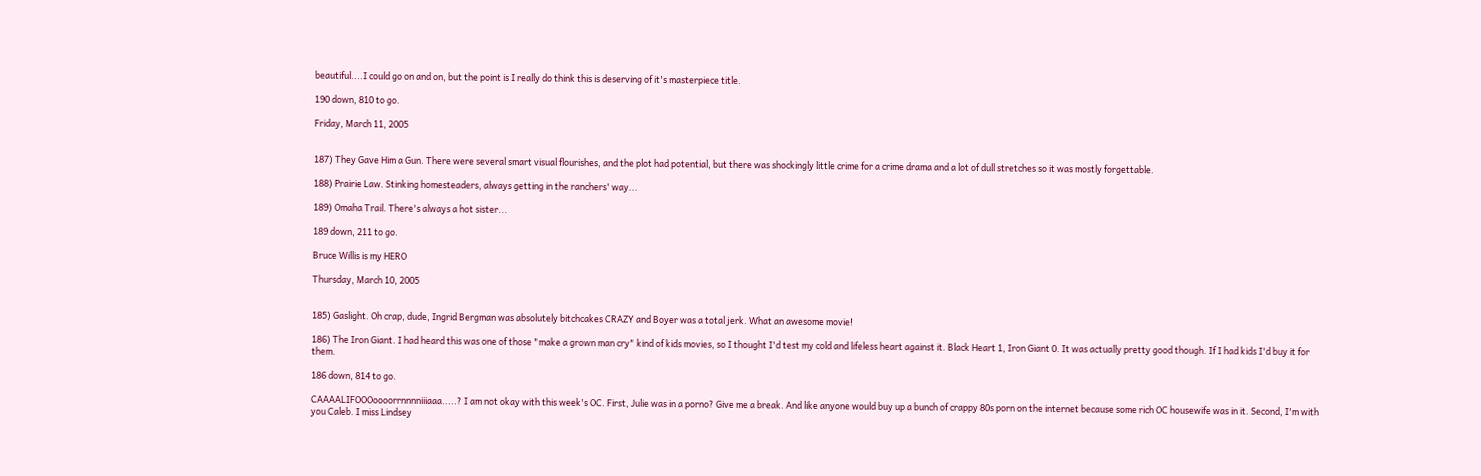beautiful....I could go on and on, but the point is I really do think this is deserving of it's masterpiece title.

190 down, 810 to go.

Friday, March 11, 2005


187) They Gave Him a Gun. There were several smart visual flourishes, and the plot had potential, but there was shockingly little crime for a crime drama and a lot of dull stretches so it was mostly forgettable.

188) Prairie Law. Stinking homesteaders, always getting in the ranchers' way...

189) Omaha Trail. There's always a hot sister...

189 down, 211 to go.

Bruce Willis is my HERO

Thursday, March 10, 2005


185) Gaslight. Oh crap, dude, Ingrid Bergman was absolutely bitchcakes CRAZY and Boyer was a total jerk. What an awesome movie!

186) The Iron Giant. I had heard this was one of those "make a grown man cry" kind of kids movies, so I thought I'd test my cold and lifeless heart against it. Black Heart 1, Iron Giant 0. It was actually pretty good though. If I had kids I'd buy it for them.

186 down, 814 to go.

CAAAALIFOOOoooorrnnnniiiaaa.....? I am not okay with this week's OC. First, Julie was in a porno? Give me a break. And like anyone would buy up a bunch of crappy 80s porn on the internet because some rich OC housewife was in it. Second, I'm with you Caleb. I miss Lindsey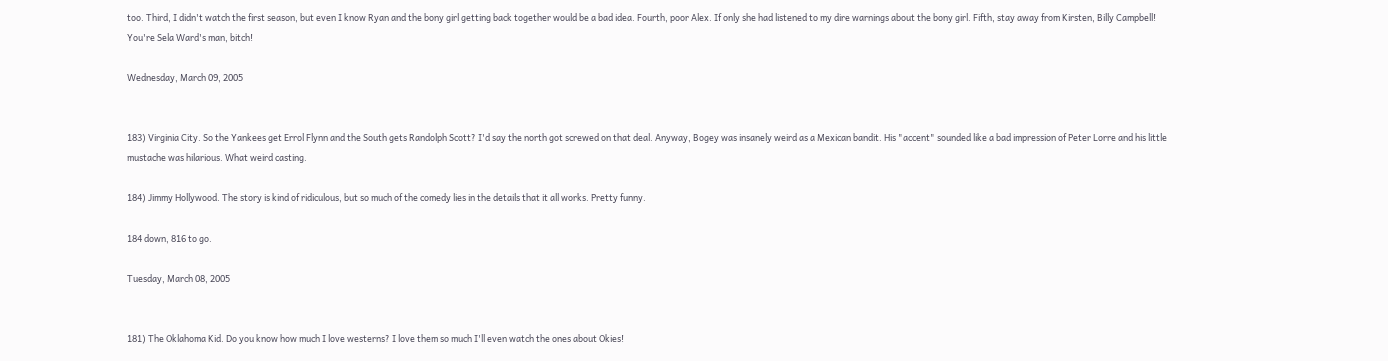too. Third, I didn't watch the first season, but even I know Ryan and the bony girl getting back together would be a bad idea. Fourth, poor Alex. If only she had listened to my dire warnings about the bony girl. Fifth, stay away from Kirsten, Billy Campbell! You're Sela Ward's man, bitch!

Wednesday, March 09, 2005


183) Virginia City. So the Yankees get Errol Flynn and the South gets Randolph Scott? I'd say the north got screwed on that deal. Anyway, Bogey was insanely weird as a Mexican bandit. His "accent" sounded like a bad impression of Peter Lorre and his little mustache was hilarious. What weird casting.

184) Jimmy Hollywood. The story is kind of ridiculous, but so much of the comedy lies in the details that it all works. Pretty funny.

184 down, 816 to go.

Tuesday, March 08, 2005


181) The Oklahoma Kid. Do you know how much I love westerns? I love them so much I'll even watch the ones about Okies!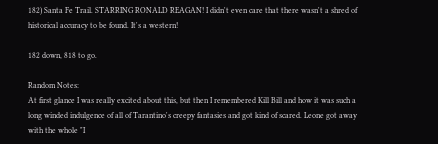182) Santa Fe Trail. STARRING RONALD REAGAN! I didn't even care that there wasn't a shred of historical accuracy to be found. It's a western!

182 down, 818 to go.

Random Notes:
At first glance I was really excited about this, but then I remembered Kill Bill and how it was such a long winded indulgence of all of Tarantino's creepy fantasies and got kind of scared. Leone got away with the whole "I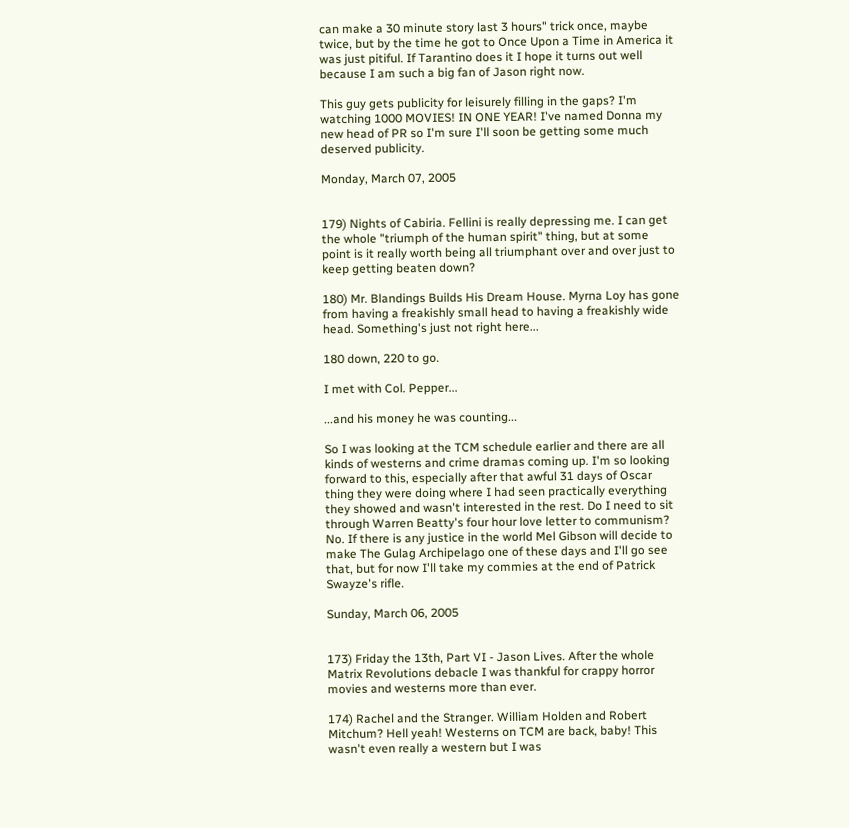can make a 30 minute story last 3 hours" trick once, maybe twice, but by the time he got to Once Upon a Time in America it was just pitiful. If Tarantino does it I hope it turns out well because I am such a big fan of Jason right now.

This guy gets publicity for leisurely filling in the gaps? I'm watching 1000 MOVIES! IN ONE YEAR! I've named Donna my new head of PR so I'm sure I'll soon be getting some much deserved publicity.

Monday, March 07, 2005


179) Nights of Cabiria. Fellini is really depressing me. I can get the whole "triumph of the human spirit" thing, but at some point is it really worth being all triumphant over and over just to keep getting beaten down?

180) Mr. Blandings Builds His Dream House. Myrna Loy has gone from having a freakishly small head to having a freakishly wide head. Something's just not right here...

180 down, 220 to go.

I met with Col. Pepper...

...and his money he was counting...

So I was looking at the TCM schedule earlier and there are all kinds of westerns and crime dramas coming up. I'm so looking forward to this, especially after that awful 31 days of Oscar thing they were doing where I had seen practically everything they showed and wasn't interested in the rest. Do I need to sit through Warren Beatty's four hour love letter to communism? No. If there is any justice in the world Mel Gibson will decide to make The Gulag Archipelago one of these days and I'll go see that, but for now I'll take my commies at the end of Patrick Swayze's rifle.

Sunday, March 06, 2005


173) Friday the 13th, Part VI - Jason Lives. After the whole Matrix Revolutions debacle I was thankful for crappy horror movies and westerns more than ever.

174) Rachel and the Stranger. William Holden and Robert Mitchum? Hell yeah! Westerns on TCM are back, baby! This wasn't even really a western but I was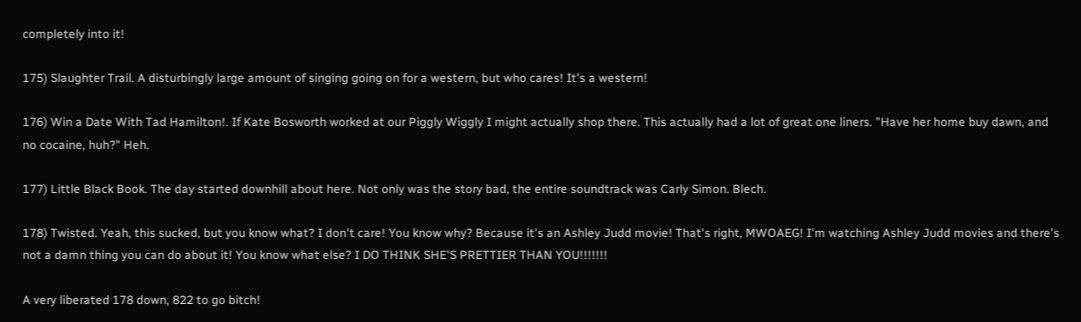completely into it!

175) Slaughter Trail. A disturbingly large amount of singing going on for a western, but who cares! It's a western!

176) Win a Date With Tad Hamilton!. If Kate Bosworth worked at our Piggly Wiggly I might actually shop there. This actually had a lot of great one liners. "Have her home buy dawn, and no cocaine, huh?" Heh.

177) Little Black Book. The day started downhill about here. Not only was the story bad, the entire soundtrack was Carly Simon. Blech.

178) Twisted. Yeah, this sucked, but you know what? I don't care! You know why? Because it's an Ashley Judd movie! That's right, MWOAEG! I'm watching Ashley Judd movies and there's not a damn thing you can do about it! You know what else? I DO THINK SHE'S PRETTIER THAN YOU!!!!!!!

A very liberated 178 down, 822 to go bitch!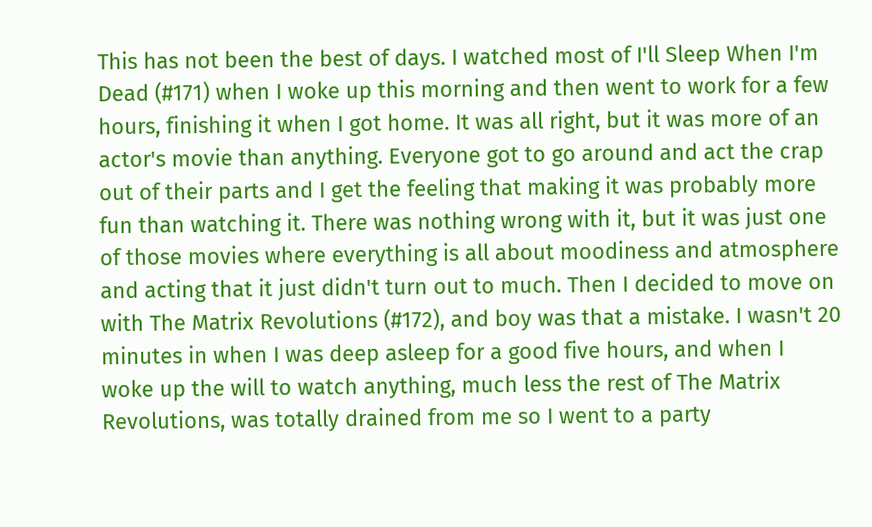This has not been the best of days. I watched most of I'll Sleep When I'm Dead (#171) when I woke up this morning and then went to work for a few hours, finishing it when I got home. It was all right, but it was more of an actor's movie than anything. Everyone got to go around and act the crap out of their parts and I get the feeling that making it was probably more fun than watching it. There was nothing wrong with it, but it was just one of those movies where everything is all about moodiness and atmosphere and acting that it just didn't turn out to much. Then I decided to move on with The Matrix Revolutions (#172), and boy was that a mistake. I wasn't 20 minutes in when I was deep asleep for a good five hours, and when I woke up the will to watch anything, much less the rest of The Matrix Revolutions, was totally drained from me so I went to a party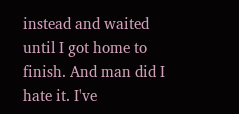instead and waited until I got home to finish. And man did I hate it. I've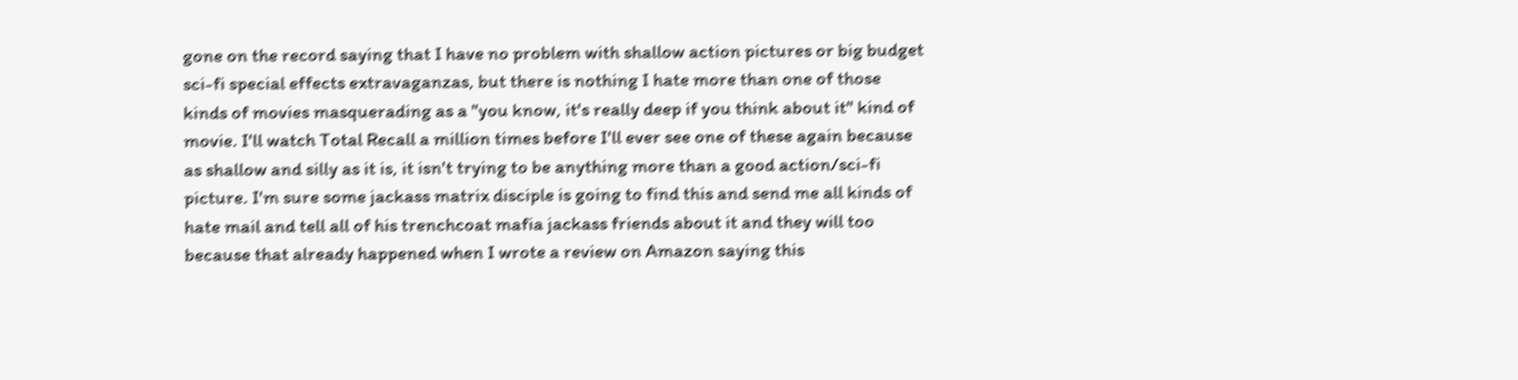gone on the record saying that I have no problem with shallow action pictures or big budget sci-fi special effects extravaganzas, but there is nothing I hate more than one of those kinds of movies masquerading as a "you know, it's really deep if you think about it" kind of movie. I'll watch Total Recall a million times before I'll ever see one of these again because as shallow and silly as it is, it isn't trying to be anything more than a good action/sci-fi picture. I'm sure some jackass matrix disciple is going to find this and send me all kinds of hate mail and tell all of his trenchcoat mafia jackass friends about it and they will too because that already happened when I wrote a review on Amazon saying this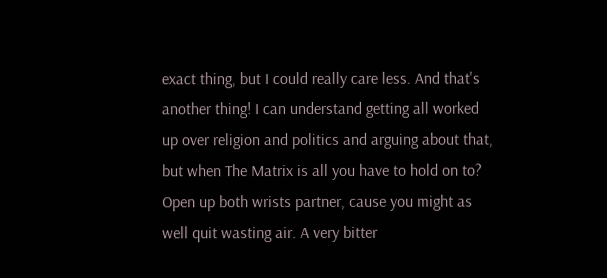exact thing, but I could really care less. And that's another thing! I can understand getting all worked up over religion and politics and arguing about that, but when The Matrix is all you have to hold on to? Open up both wrists partner, cause you might as well quit wasting air. A very bitter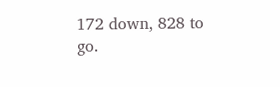172 down, 828 to go.